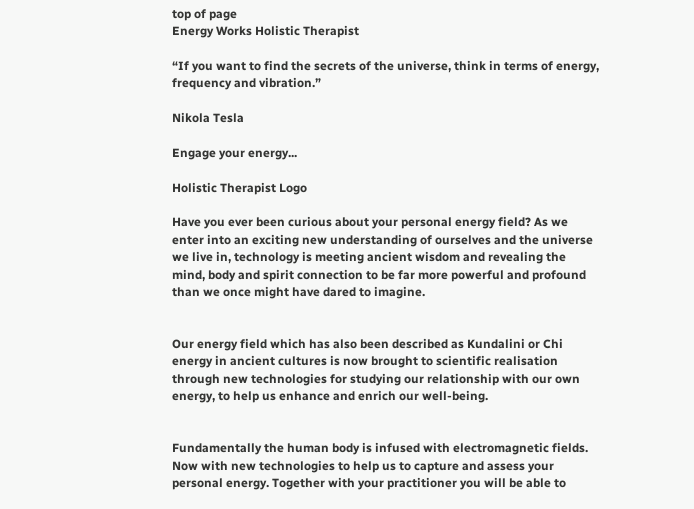top of page
Energy Works Holistic Therapist

“If you want to find the secrets of the universe, think in terms of energy, frequency and vibration.”

Nikola Tesla

Engage your energy...

Holistic Therapist Logo

Have you ever been curious about your personal energy field? As we enter into an exciting new understanding of ourselves and the universe we live in, technology is meeting ancient wisdom and revealing the mind, body and spirit connection to be far more powerful and profound than we once might have dared to imagine.


Our energy field which has also been described as Kundalini or Chi energy in ancient cultures is now brought to scientific realisation through new technologies for studying our relationship with our own energy, to help us enhance and enrich our well-being.


Fundamentally the human body is infused with electromagnetic fields. Now with new technologies to help us to capture and assess your personal energy. Together with your practitioner you will be able to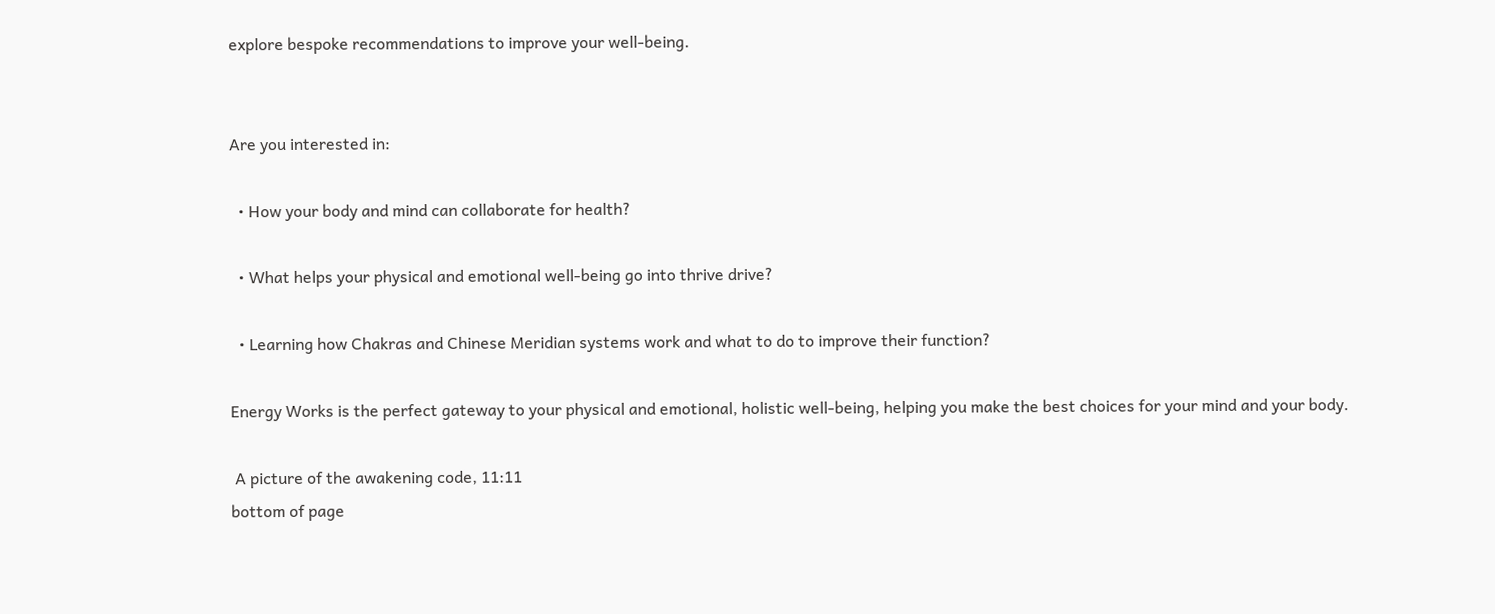explore bespoke recommendations to improve your well-being.


Are you interested in:

  • How your body and mind can collaborate for health?

  • What helps your physical and emotional well-being go into thrive drive?

  • Learning how Chakras and Chinese Meridian systems work and what to do to improve their function?

Energy Works is the perfect gateway to your physical and emotional, holistic well-being, helping you make the best choices for your mind and your body.

 A picture of the awakening code, 11:11
bottom of page